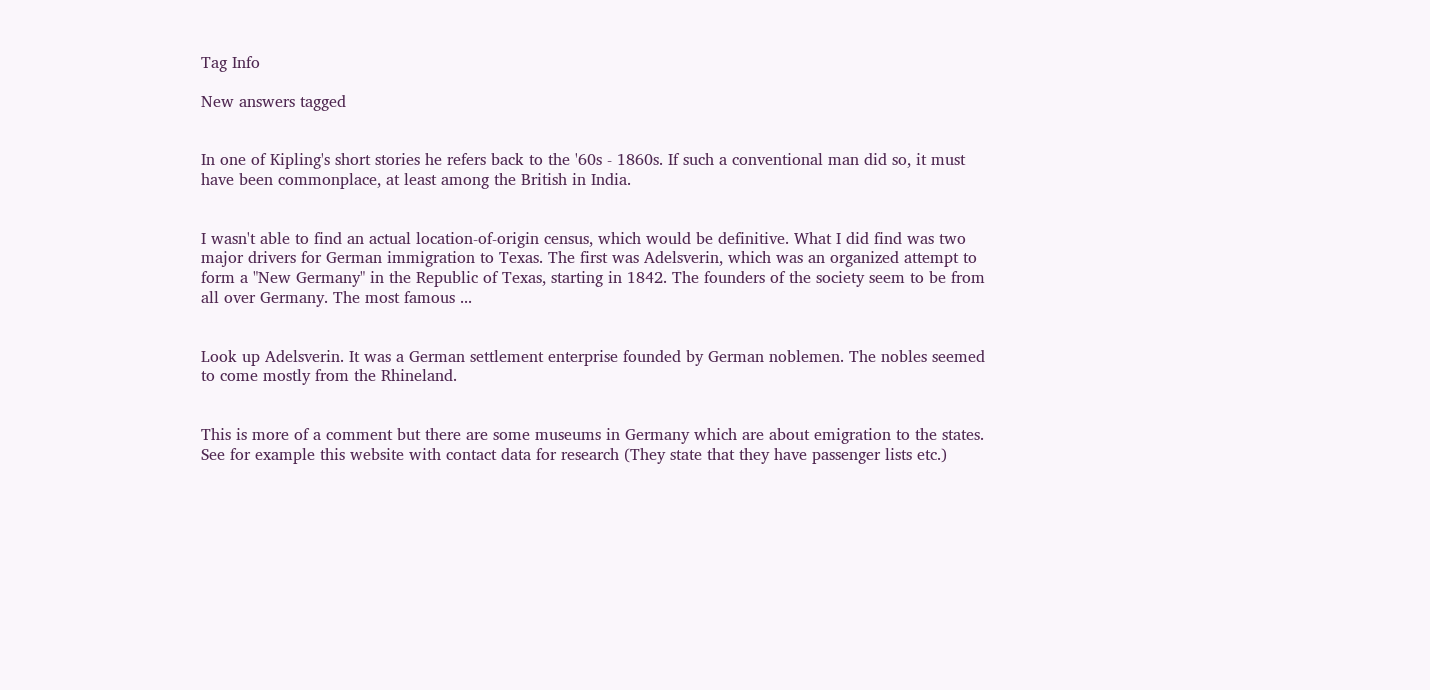Tag Info

New answers tagged


In one of Kipling's short stories he refers back to the '60s - 1860s. If such a conventional man did so, it must have been commonplace, at least among the British in India.


I wasn't able to find an actual location-of-origin census, which would be definitive. What I did find was two major drivers for German immigration to Texas. The first was Adelsverin, which was an organized attempt to form a "New Germany" in the Republic of Texas, starting in 1842. The founders of the society seem to be from all over Germany. The most famous ...


Look up Adelsverin. It was a German settlement enterprise founded by German noblemen. The nobles seemed to come mostly from the Rhineland.


This is more of a comment but there are some museums in Germany which are about emigration to the states. See for example this website with contact data for research (They state that they have passenger lists etc.)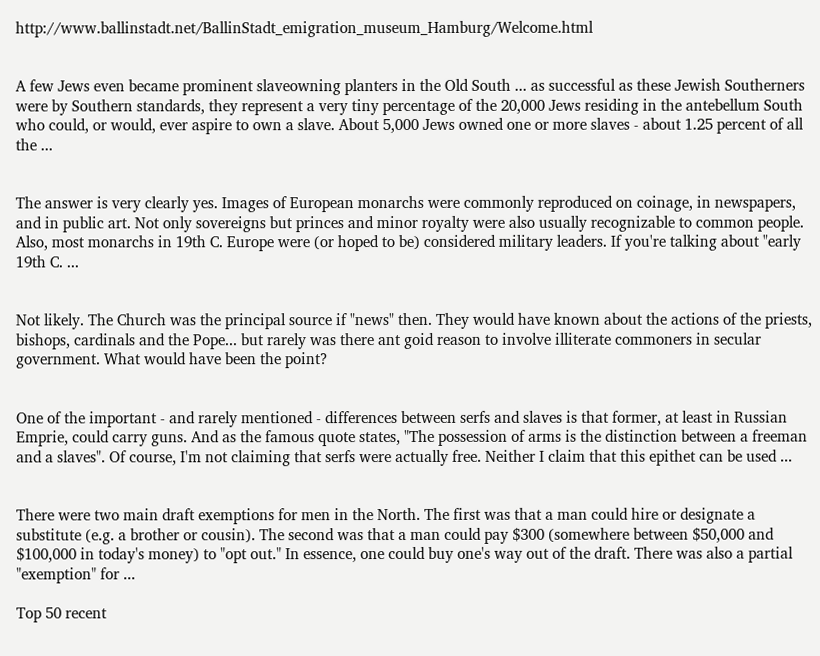http://www.ballinstadt.net/BallinStadt_emigration_museum_Hamburg/Welcome.html


A few Jews even became prominent slaveowning planters in the Old South ... as successful as these Jewish Southerners were by Southern standards, they represent a very tiny percentage of the 20,000 Jews residing in the antebellum South who could, or would, ever aspire to own a slave. About 5,000 Jews owned one or more slaves - about 1.25 percent of all the ...


The answer is very clearly yes. Images of European monarchs were commonly reproduced on coinage, in newspapers, and in public art. Not only sovereigns but princes and minor royalty were also usually recognizable to common people. Also, most monarchs in 19th C. Europe were (or hoped to be) considered military leaders. If you're talking about "early 19th C. ...


Not likely. The Church was the principal source if "news" then. They would have known about the actions of the priests, bishops, cardinals and the Pope... but rarely was there ant goid reason to involve illiterate commoners in secular government. What would have been the point?


One of the important - and rarely mentioned - differences between serfs and slaves is that former, at least in Russian Emprie, could carry guns. And as the famous quote states, "The possession of arms is the distinction between a freeman and a slaves". Of course, I'm not claiming that serfs were actually free. Neither I claim that this epithet can be used ...


There were two main draft exemptions for men in the North. The first was that a man could hire or designate a substitute (e.g. a brother or cousin). The second was that a man could pay $300 (somewhere between $50,000 and $100,000 in today's money) to "opt out." In essence, one could buy one's way out of the draft. There was also a partial "exemption" for ...

Top 50 recent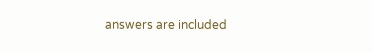answers are included